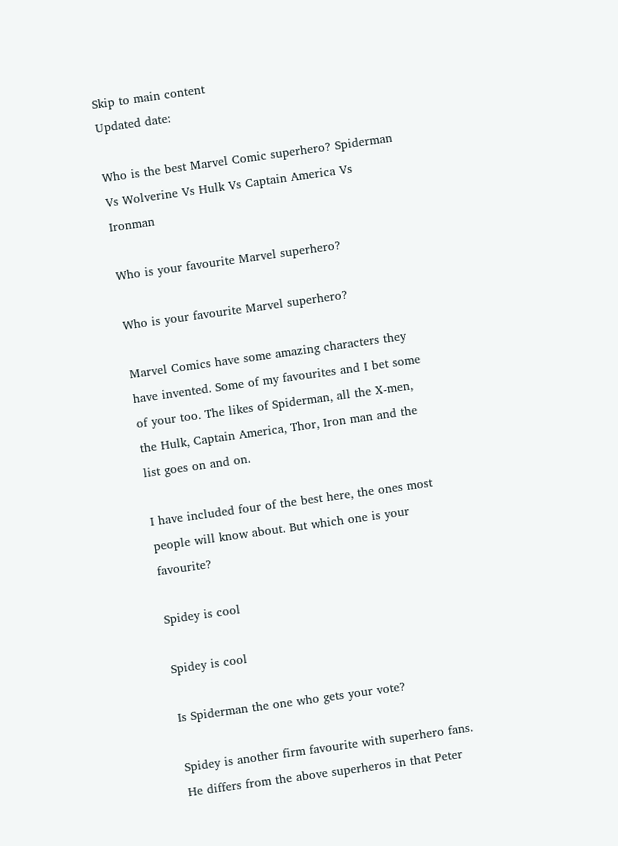Skip to main content
Updated date:

Who is the best Marvel Comic superhero? Spiderman Vs Wolverine Vs Hulk Vs Captain America Vs Ironman

Who is your favourite Marvel superhero?

Who is your favourite Marvel superhero?

Marvel Comics have some amazing characters they have invented. Some of my favourites and I bet some of your too. The likes of Spiderman, all the X-men, the Hulk, Captain America, Thor, Iron man and the list goes on and on.

I have included four of the best here, the ones most people will know about. But which one is your favourite?

Spidey is cool

Spidey is cool

Is Spiderman the one who gets your vote?

Spidey is another firm favourite with superhero fans. He differs from the above superheros in that Peter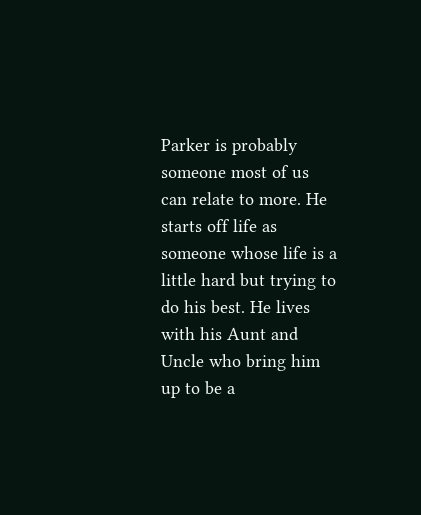Parker is probably someone most of us can relate to more. He starts off life as someone whose life is a little hard but trying to do his best. He lives with his Aunt and Uncle who bring him up to be a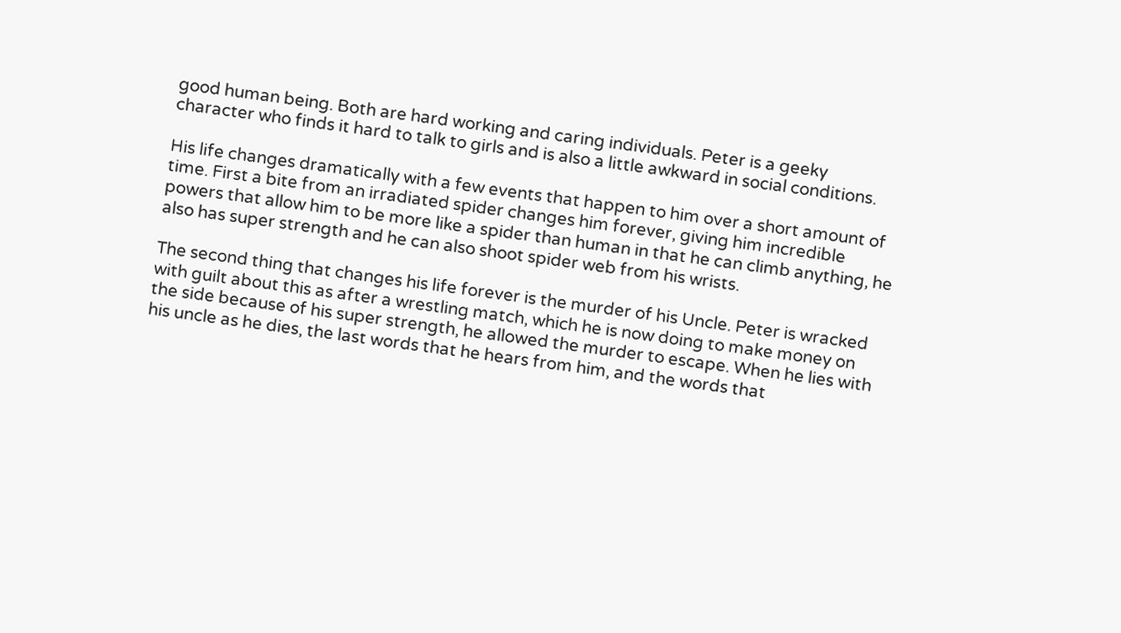good human being. Both are hard working and caring individuals. Peter is a geeky character who finds it hard to talk to girls and is also a little awkward in social conditions.

His life changes dramatically with a few events that happen to him over a short amount of time. First a bite from an irradiated spider changes him forever, giving him incredible powers that allow him to be more like a spider than human in that he can climb anything, he also has super strength and he can also shoot spider web from his wrists.

The second thing that changes his life forever is the murder of his Uncle. Peter is wracked with guilt about this as after a wrestling match, which he is now doing to make money on the side because of his super strength, he allowed the murder to escape. When he lies with his uncle as he dies, the last words that he hears from him, and the words that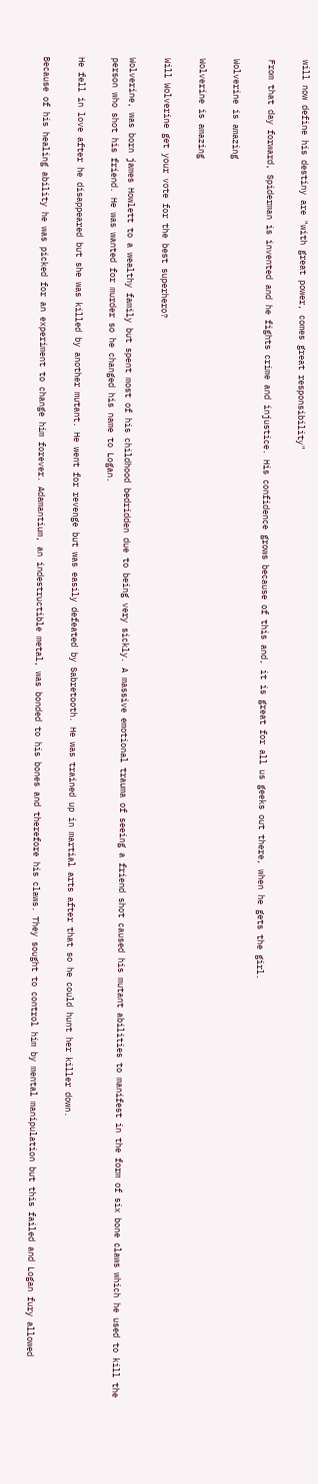will now define his destiny are "with great power, comes great responsibility"

From that day forward, Spiderman is invented and he fights crime and injustice. His confidence grows because of this and, it is great for all us geeks out there, when he gets the girl.

Wolverine is amazing

Wolverine is amazing

Will Wolverine get your vote for the best superhero?

Wolverine, was born james Howlett to a wealthy family but spent most of his childhood bedridden due to being very sickly. A massive emotional trauma of seeing a friend shot caused his mutant abilities to manifest in the form of six bone claws which he used to kill the person who shot his friend. He was wanted for murder so he changed his name to Logan.

He fell in love after he disappeared but she was killed by another mutant. He went for revenge but was easily defeated by Sabretooth. He was trained up in martial arts after that so he could hunt her killer down.

Because of his healing ability he was picked for an experiment to change him forever. Adamantium, an indestructible metal, was bonded to his bones and therefore his claws. They sought to control him by mental manipulation but this failed and Logan fury allowed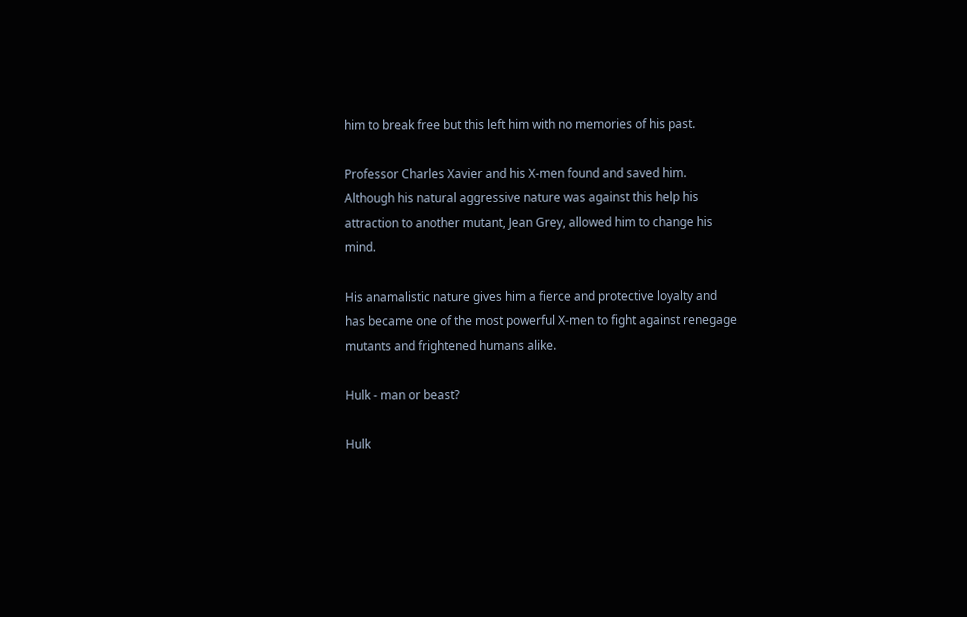him to break free but this left him with no memories of his past.

Professor Charles Xavier and his X-men found and saved him. Although his natural aggressive nature was against this help his attraction to another mutant, Jean Grey, allowed him to change his mind.

His anamalistic nature gives him a fierce and protective loyalty and has became one of the most powerful X-men to fight against renegage mutants and frightened humans alike.

Hulk - man or beast?

Hulk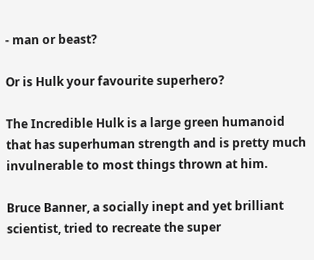- man or beast?

Or is Hulk your favourite superhero?

The Incredible Hulk is a large green humanoid that has superhuman strength and is pretty much invulnerable to most things thrown at him.

Bruce Banner, a socially inept and yet brilliant scientist, tried to recreate the super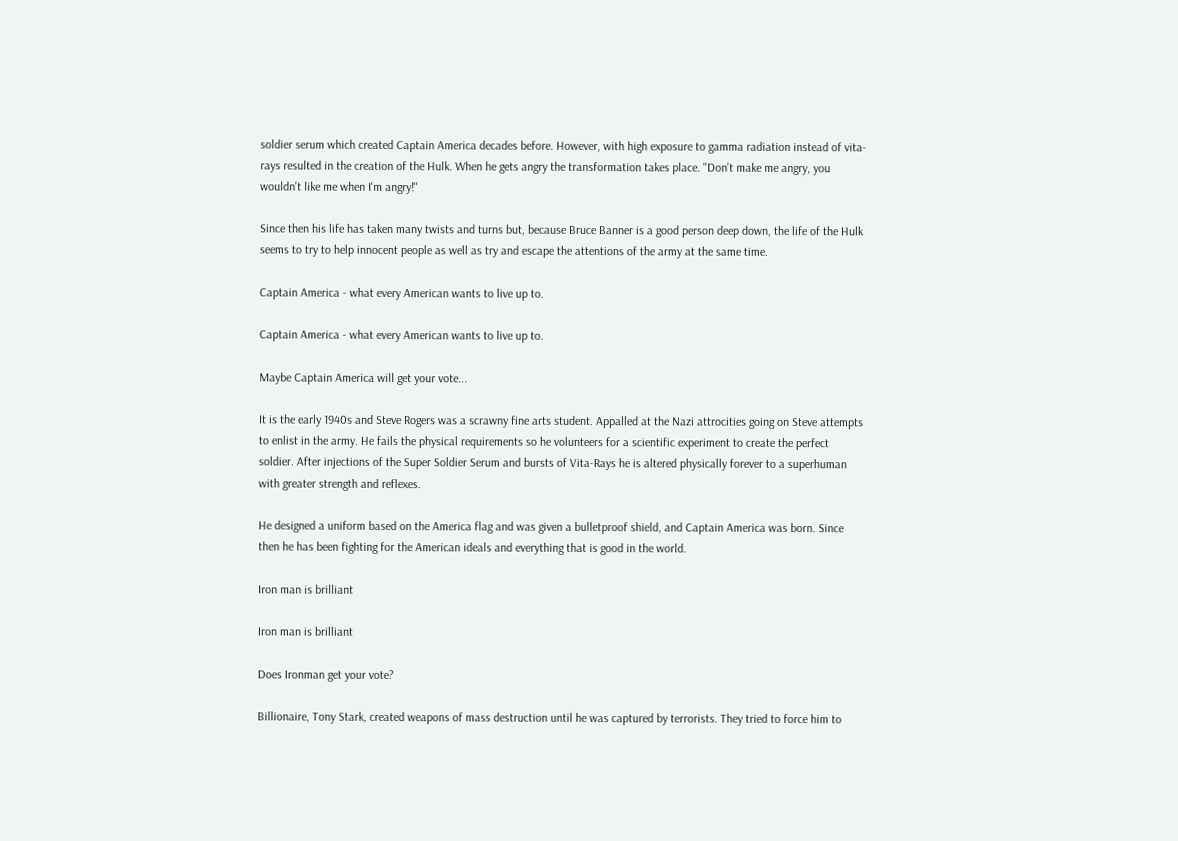soldier serum which created Captain America decades before. However, with high exposure to gamma radiation instead of vita-rays resulted in the creation of the Hulk. When he gets angry the transformation takes place. "Don't make me angry, you wouldn't like me when I'm angry!"

Since then his life has taken many twists and turns but, because Bruce Banner is a good person deep down, the life of the Hulk seems to try to help innocent people as well as try and escape the attentions of the army at the same time.

Captain America - what every American wants to live up to.

Captain America - what every American wants to live up to.

Maybe Captain America will get your vote...

It is the early 1940s and Steve Rogers was a scrawny fine arts student. Appalled at the Nazi attrocities going on Steve attempts to enlist in the army. He fails the physical requirements so he volunteers for a scientific experiment to create the perfect soldier. After injections of the Super Soldier Serum and bursts of Vita-Rays he is altered physically forever to a superhuman with greater strength and reflexes.

He designed a uniform based on the America flag and was given a bulletproof shield, and Captain America was born. Since then he has been fighting for the American ideals and everything that is good in the world.

Iron man is brilliant

Iron man is brilliant

Does Ironman get your vote?

Billionaire, Tony Stark, created weapons of mass destruction until he was captured by terrorists. They tried to force him to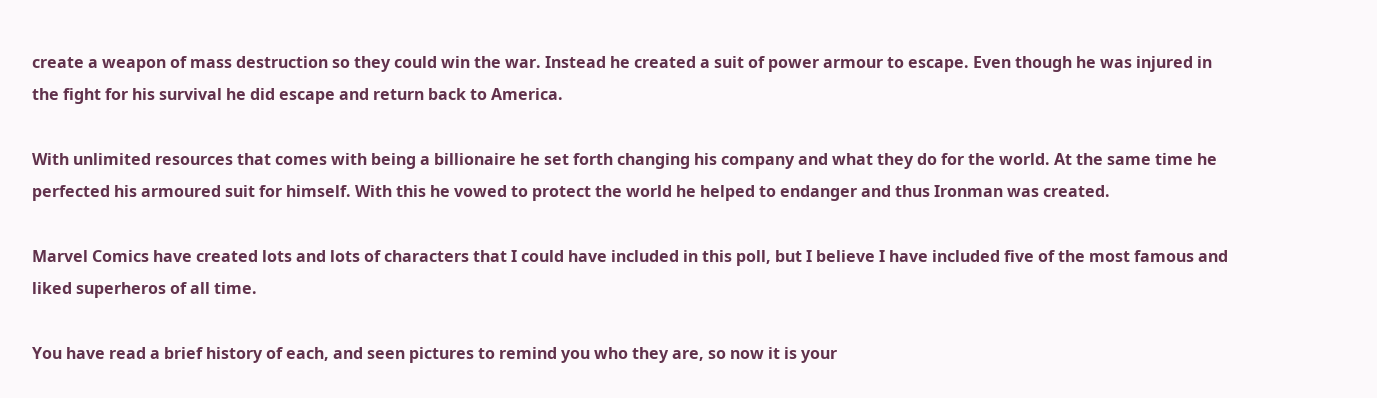create a weapon of mass destruction so they could win the war. Instead he created a suit of power armour to escape. Even though he was injured in the fight for his survival he did escape and return back to America.

With unlimited resources that comes with being a billionaire he set forth changing his company and what they do for the world. At the same time he perfected his armoured suit for himself. With this he vowed to protect the world he helped to endanger and thus Ironman was created.

Marvel Comics have created lots and lots of characters that I could have included in this poll, but I believe I have included five of the most famous and liked superheros of all time.

You have read a brief history of each, and seen pictures to remind you who they are, so now it is your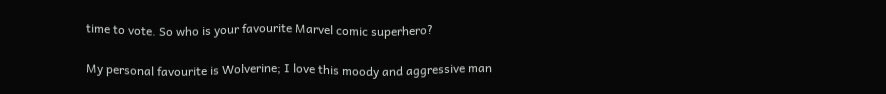time to vote. So who is your favourite Marvel comic superhero?

My personal favourite is Wolverine; I love this moody and aggressive man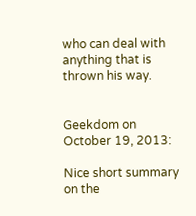who can deal with anything that is thrown his way.


Geekdom on October 19, 2013:

Nice short summary on the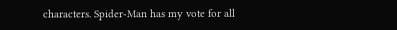characters. Spider-Man has my vote for all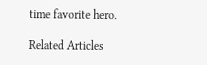time favorite hero.

Related Articles